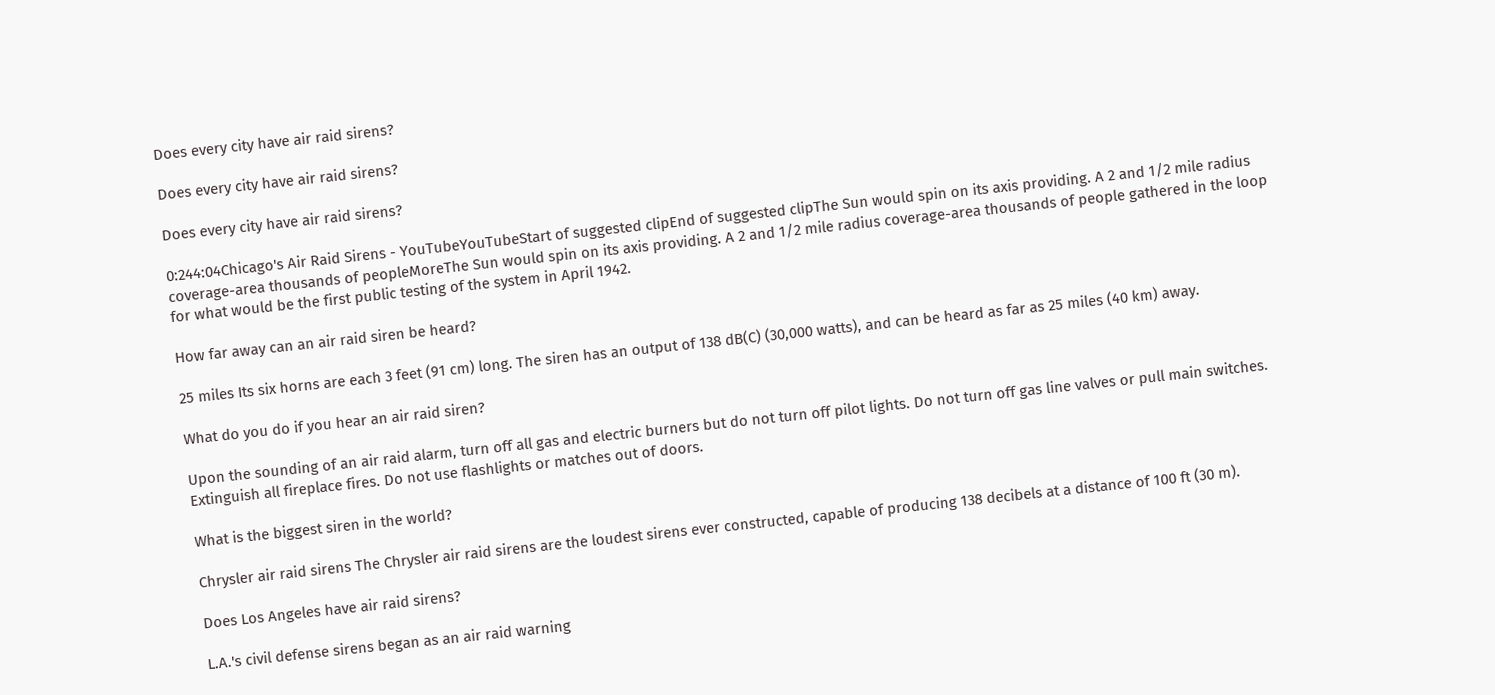Does every city have air raid sirens?

Does every city have air raid sirens?

Does every city have air raid sirens?

0:244:04Chicago's Air Raid Sirens - YouTubeYouTubeStart of suggested clipEnd of suggested clipThe Sun would spin on its axis providing. A 2 and 1/2 mile radius coverage-area thousands of peopleMoreThe Sun would spin on its axis providing. A 2 and 1/2 mile radius coverage-area thousands of people gathered in the loop for what would be the first public testing of the system in April 1942.

How far away can an air raid siren be heard?

25 miles Its six horns are each 3 feet (91 cm) long. The siren has an output of 138 dB(C) (30,000 watts), and can be heard as far as 25 miles (40 km) away.

What do you do if you hear an air raid siren?

Upon the sounding of an air raid alarm, turn off all gas and electric burners but do not turn off pilot lights. Do not turn off gas line valves or pull main switches. Extinguish all fireplace fires. Do not use flashlights or matches out of doors.

What is the biggest siren in the world?

Chrysler air raid sirens The Chrysler air raid sirens are the loudest sirens ever constructed, capable of producing 138 decibels at a distance of 100 ft (30 m).

Does Los Angeles have air raid sirens?

L.A.'s civil defense sirens began as an air raid warning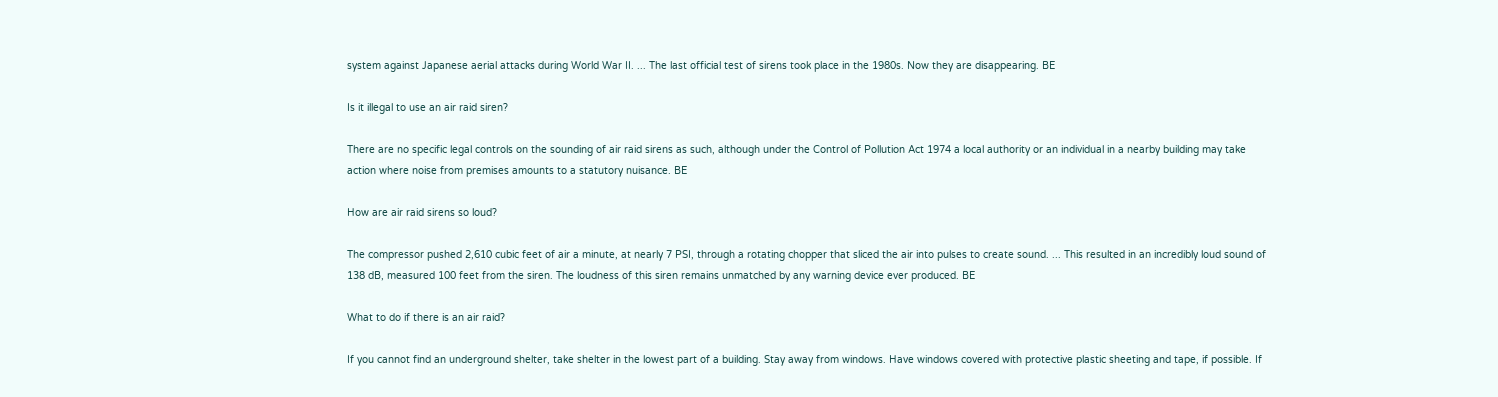system against Japanese aerial attacks during World War II. ... The last official test of sirens took place in the 1980s. Now they are disappearing. BE

Is it illegal to use an air raid siren?

There are no specific legal controls on the sounding of air raid sirens as such, although under the Control of Pollution Act 1974 a local authority or an individual in a nearby building may take action where noise from premises amounts to a statutory nuisance. BE

How are air raid sirens so loud?

The compressor pushed 2,610 cubic feet of air a minute, at nearly 7 PSI, through a rotating chopper that sliced the air into pulses to create sound. ... This resulted in an incredibly loud sound of 138 dB, measured 100 feet from the siren. The loudness of this siren remains unmatched by any warning device ever produced. BE

What to do if there is an air raid?

If you cannot find an underground shelter, take shelter in the lowest part of a building. Stay away from windows. Have windows covered with protective plastic sheeting and tape, if possible. If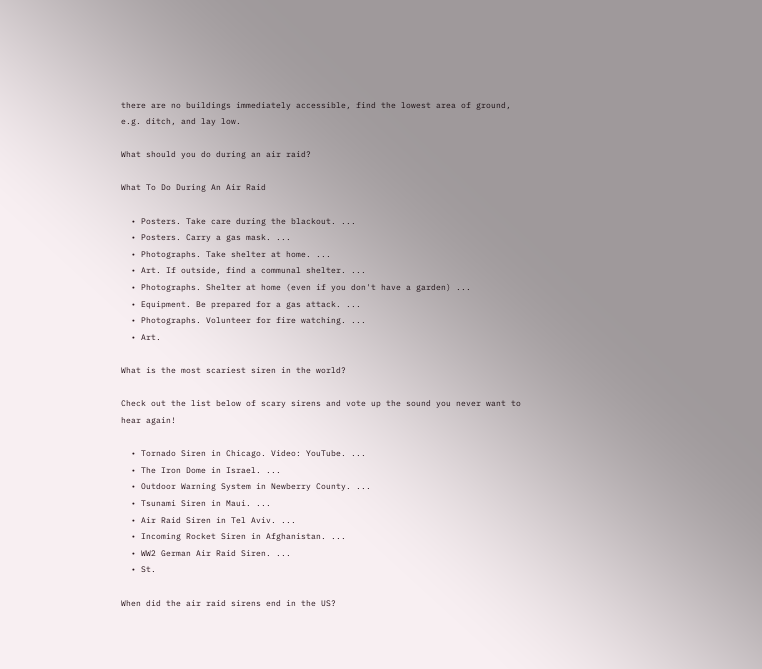there are no buildings immediately accessible, find the lowest area of ground, e.g. ditch, and lay low.

What should you do during an air raid?

What To Do During An Air Raid

  • Posters. Take care during the blackout. ...
  • Posters. Carry a gas mask. ...
  • Photographs. Take shelter at home. ...
  • Art. If outside, find a communal shelter. ...
  • Photographs. Shelter at home (even if you don't have a garden) ...
  • Equipment. Be prepared for a gas attack. ...
  • Photographs. Volunteer for fire watching. ...
  • Art.

What is the most scariest siren in the world?

Check out the list below of scary sirens and vote up the sound you never want to hear again!

  • Tornado Siren in Chicago. Video: YouTube. ...
  • The Iron Dome in Israel. ...
  • Outdoor Warning System in Newberry County. ...
  • Tsunami Siren in Maui. ...
  • Air Raid Siren in Tel Aviv. ...
  • Incoming Rocket Siren in Afghanistan. ...
  • WW2 German Air Raid Siren. ...
  • St.

When did the air raid sirens end in the US?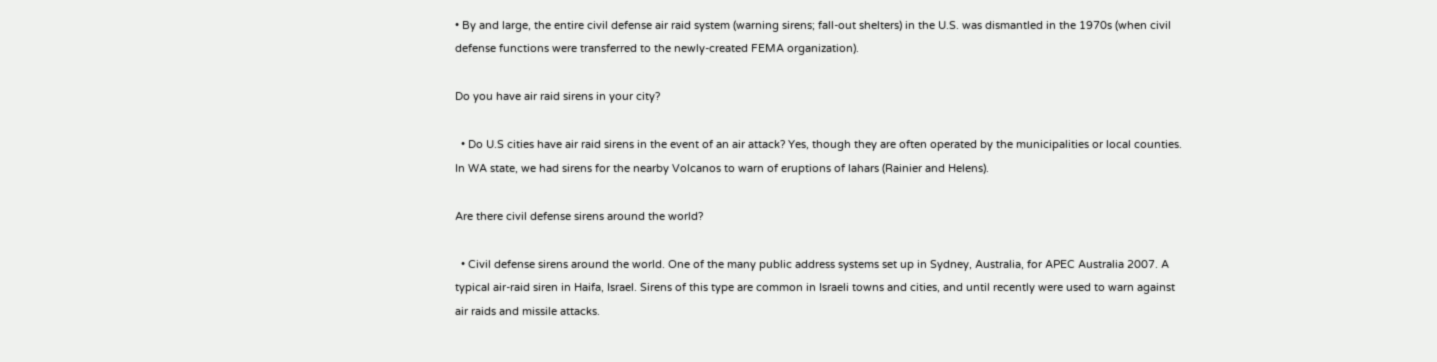• By and large, the entire civil defense air raid system (warning sirens; fall-out shelters) in the U.S. was dismantled in the 1970s (when civil defense functions were transferred to the newly-created FEMA organization).

Do you have air raid sirens in your city?

  • Do U.S cities have air raid sirens in the event of an air attack? Yes, though they are often operated by the municipalities or local counties. In WA state, we had sirens for the nearby Volcanos to warn of eruptions of lahars (Rainier and Helens).

Are there civil defense sirens around the world?

  • Civil defense sirens around the world. One of the many public address systems set up in Sydney, Australia, for APEC Australia 2007. A typical air-raid siren in Haifa, Israel. Sirens of this type are common in Israeli towns and cities, and until recently were used to warn against air raids and missile attacks.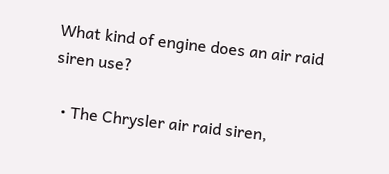What kind of engine does an air raid siren use?

  • The Chrysler air raid siren,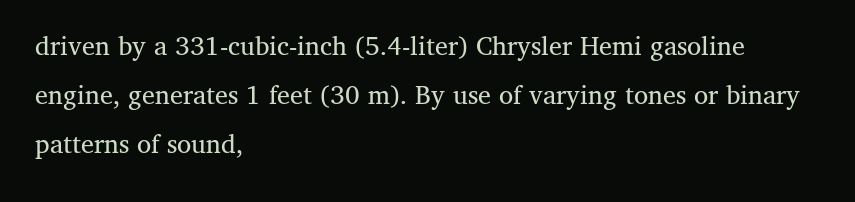driven by a 331-cubic-inch (5.4-liter) Chrysler Hemi gasoline engine, generates 1 feet (30 m). By use of varying tones or binary patterns of sound,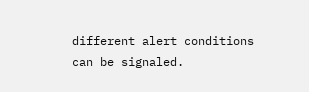different alert conditions can be signaled.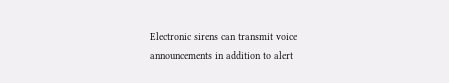Electronic sirens can transmit voice announcements in addition to alert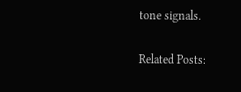tone signals.

Related Posts: